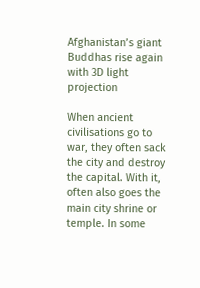Afghanistan’s giant Buddhas rise again with 3D light projection

When ancient civilisations go to war, they often sack the city and destroy the capital. With it, often also goes the main city shrine or temple. In some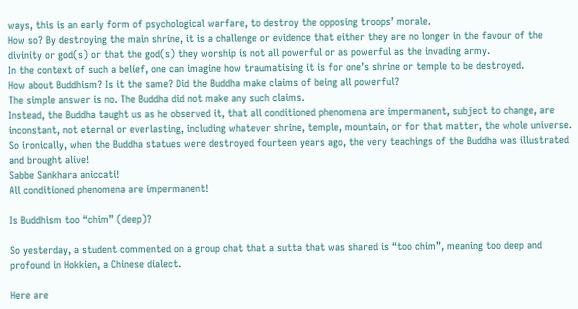ways, this is an early form of psychological warfare, to destroy the opposing troops’ morale.
How so? By destroying the main shrine, it is a challenge or evidence that either they are no longer in the favour of the divinity or god(s) or that the god(s) they worship is not all powerful or as powerful as the invading army.
In the context of such a belief, one can imagine how traumatising it is for one’s shrine or temple to be destroyed.
How about Buddhism? Is it the same? Did the Buddha make claims of being all powerful?
The simple answer is no. The Buddha did not make any such claims.
Instead, the Buddha taught us as he observed it, that all conditioned phenomena are impermanent, subject to change, are inconstant, not eternal or everlasting, including whatever shrine, temple, mountain, or for that matter, the whole universe.
So ironically, when the Buddha statues were destroyed fourteen years ago, the very teachings of the Buddha was illustrated and brought alive!
Sabbe Sankhara aniccati!
All conditioned phenomena are impermanent!

Is Buddhism too “chim” (deep)?

So yesterday, a student commented on a group chat that a sutta that was shared is “too chim”, meaning too deep and profound in Hokkien, a Chinese dialect.

Here are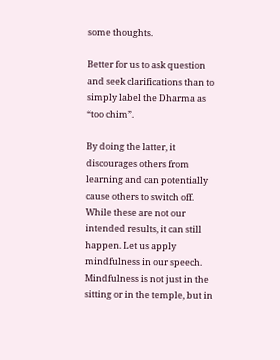some thoughts.

Better for us to ask question and seek clarifications than to simply label the Dharma as “too chim”.

By doing the latter, it discourages others from learning and can potentially cause others to switch off. While these are not our intended results, it can still happen. Let us apply mindfulness in our speech. Mindfulness is not just in the sitting or in the temple, but in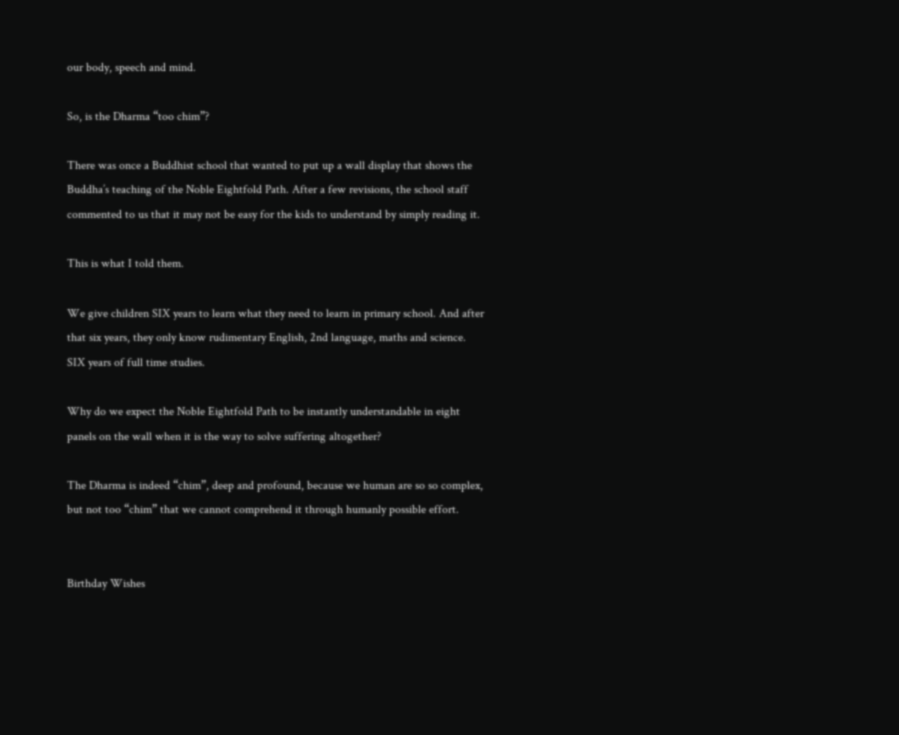our body, speech and mind.

So, is the Dharma “too chim”?

There was once a Buddhist school that wanted to put up a wall display that shows the Buddha’s teaching of the Noble Eightfold Path. After a few revisions, the school staff commented to us that it may not be easy for the kids to understand by simply reading it.

This is what I told them.

We give children SIX years to learn what they need to learn in primary school. And after that six years, they only know rudimentary English, 2nd language, maths and science. SIX years of full time studies.

Why do we expect the Noble Eightfold Path to be instantly understandable in eight panels on the wall when it is the way to solve suffering altogether?

The Dharma is indeed “chim”, deep and profound, because we human are so so complex, but not too “chim” that we cannot comprehend it through humanly possible effort.


Birthday Wishes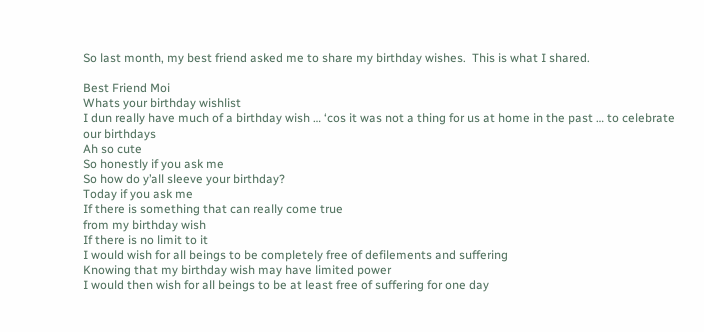So last month, my best friend asked me to share my birthday wishes.  This is what I shared.

Best Friend Moi
Whats your birthday wishlist
I dun really have much of a birthday wish … ‘cos it was not a thing for us at home in the past … to celebrate our birthdays
Ah so cute
So honestly if you ask me
So how do y’all sleeve your birthday?
Today if you ask me
If there is something that can really come true
from my birthday wish
If there is no limit to it
I would wish for all beings to be completely free of defilements and suffering
Knowing that my birthday wish may have limited power
I would then wish for all beings to be at least free of suffering for one day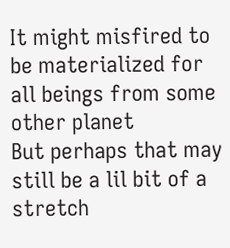It might misfired to be materialized for all beings from some other planet
But perhaps that may still be a lil bit of a stretch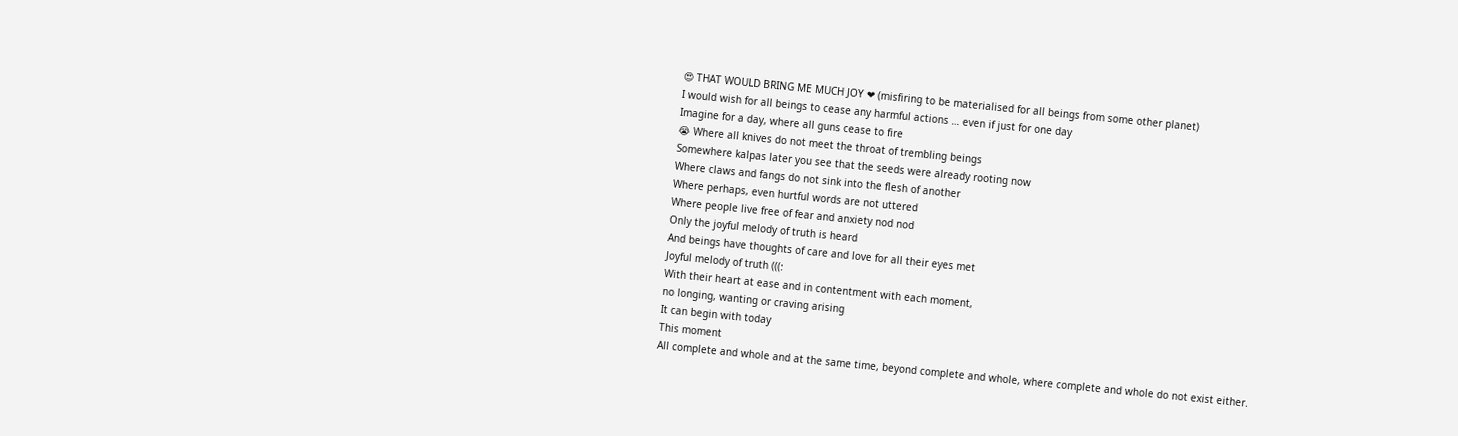😍 THAT WOULD BRING ME MUCH JOY ❤ (misfiring to be materialised for all beings from some other planet)
I would wish for all beings to cease any harmful actions … even if just for one day
Imagine for a day, where all guns cease to fire
😭 Where all knives do not meet the throat of trembling beings
Somewhere kalpas later you see that the seeds were already rooting now
Where claws and fangs do not sink into the flesh of another
Where perhaps, even hurtful words are not uttered
Where people live free of fear and anxiety nod nod
Only the joyful melody of truth is heard
And beings have thoughts of care and love for all their eyes met
Joyful melody of truth (((:
With their heart at ease and in contentment with each moment,
no longing, wanting or craving arising
It can begin with today
This moment
All complete and whole and at the same time, beyond complete and whole, where complete and whole do not exist either.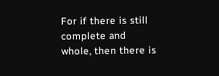For if there is still complete and whole, then there is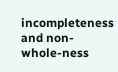incompleteness and non-whole-ness